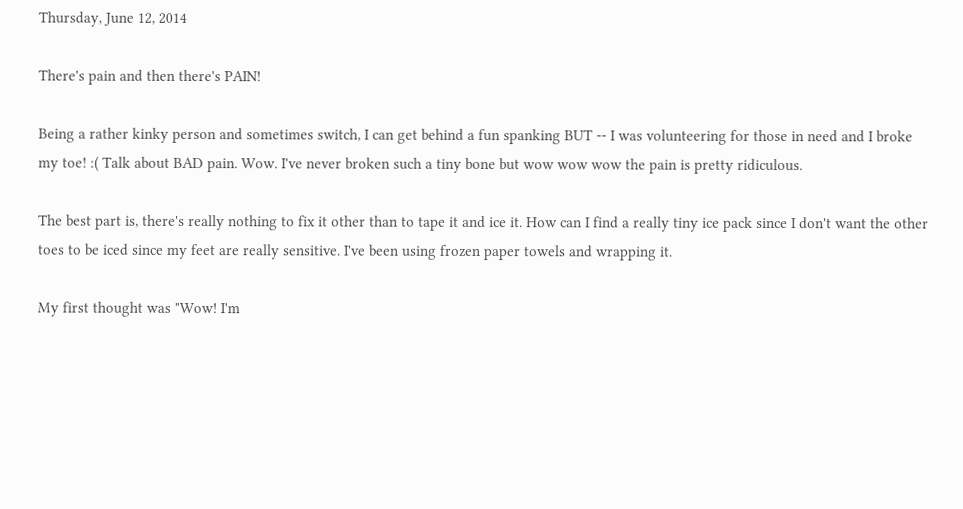Thursday, June 12, 2014

There's pain and then there's PAIN!

Being a rather kinky person and sometimes switch, I can get behind a fun spanking BUT -- I was volunteering for those in need and I broke my toe! :( Talk about BAD pain. Wow. I've never broken such a tiny bone but wow wow wow the pain is pretty ridiculous.

The best part is, there's really nothing to fix it other than to tape it and ice it. How can I find a really tiny ice pack since I don't want the other toes to be iced since my feet are really sensitive. I've been using frozen paper towels and wrapping it.

My first thought was "Wow! I'm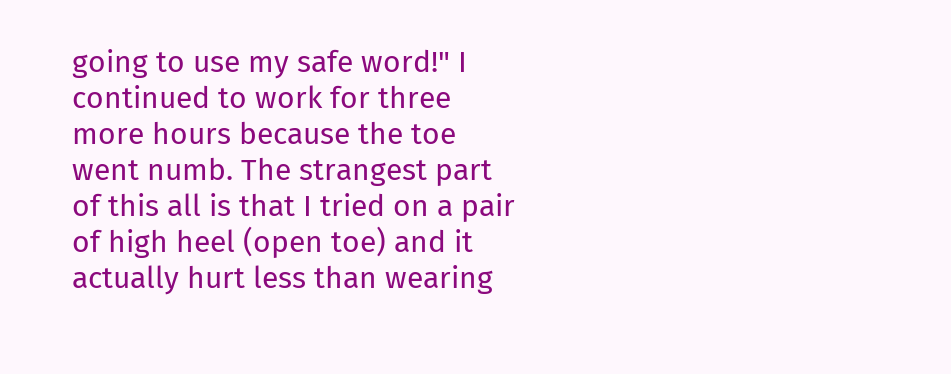going to use my safe word!" I continued to work for three more hours because the toe went numb. The strangest part of this all is that I tried on a pair of high heel (open toe) and it actually hurt less than wearing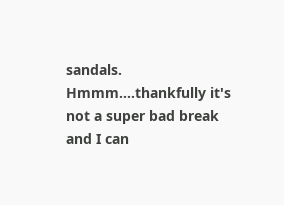sandals. Hmmm....thankfully it's not a super bad break and I can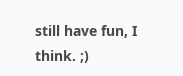still have fun, I think. ;)